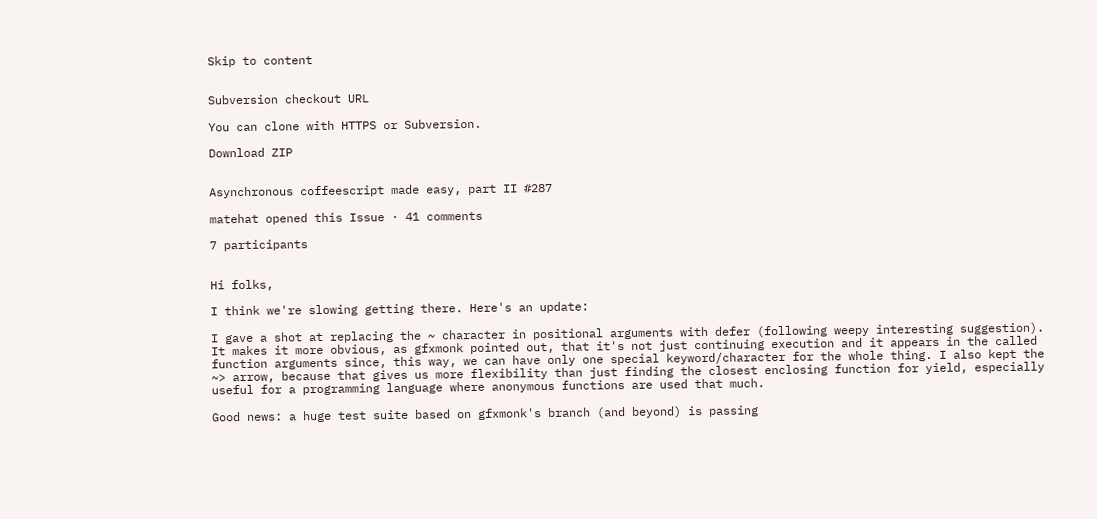Skip to content


Subversion checkout URL

You can clone with HTTPS or Subversion.

Download ZIP


Asynchronous coffeescript made easy, part II #287

matehat opened this Issue · 41 comments

7 participants


Hi folks,

I think we're slowing getting there. Here's an update:

I gave a shot at replacing the ~ character in positional arguments with defer (following weepy interesting suggestion). It makes it more obvious, as gfxmonk pointed out, that it's not just continuing execution and it appears in the called function arguments since, this way, we can have only one special keyword/character for the whole thing. I also kept the ~> arrow, because that gives us more flexibility than just finding the closest enclosing function for yield, especially useful for a programming language where anonymous functions are used that much.

Good news: a huge test suite based on gfxmonk's branch (and beyond) is passing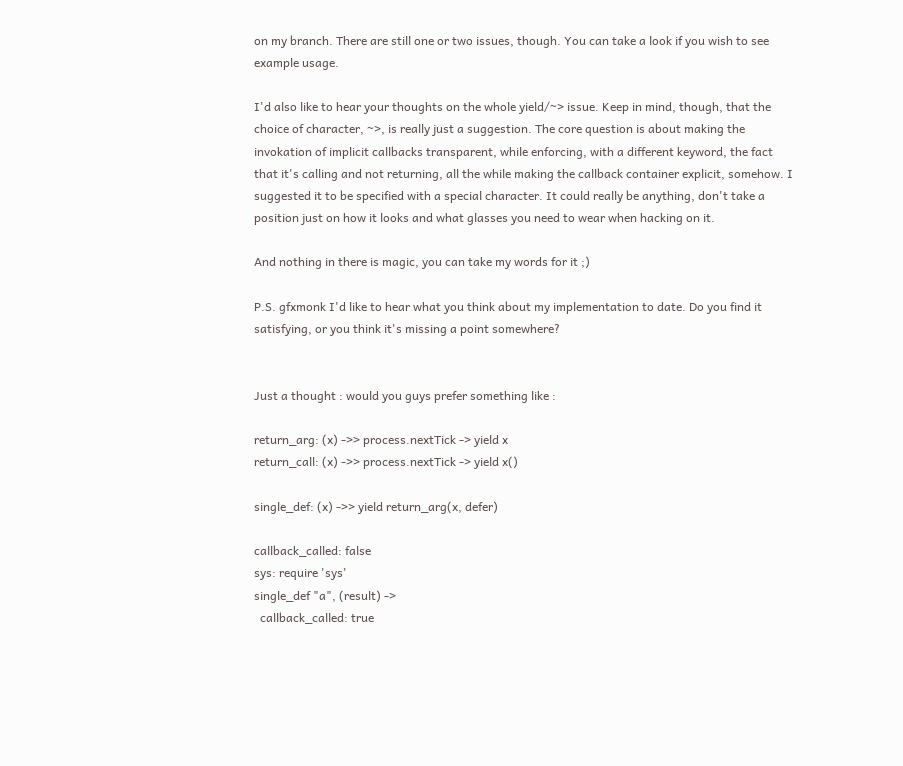on my branch. There are still one or two issues, though. You can take a look if you wish to see example usage.

I'd also like to hear your thoughts on the whole yield/~> issue. Keep in mind, though, that the choice of character, ~>, is really just a suggestion. The core question is about making the invokation of implicit callbacks transparent, while enforcing, with a different keyword, the fact that it's calling and not returning, all the while making the callback container explicit, somehow. I suggested it to be specified with a special character. It could really be anything, don't take a position just on how it looks and what glasses you need to wear when hacking on it.

And nothing in there is magic, you can take my words for it ;)

P.S. gfxmonk I'd like to hear what you think about my implementation to date. Do you find it satisfying, or you think it's missing a point somewhere?


Just a thought : would you guys prefer something like :

return_arg: (x) ->> process.nextTick -> yield x
return_call: (x) ->> process.nextTick -> yield x()

single_def: (x) ->> yield return_arg(x, defer)

callback_called: false
sys: require 'sys'
single_def "a", (result) ->
  callback_called: true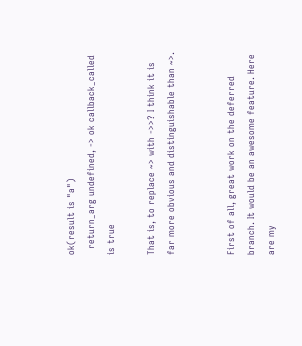ok(result is "a")
  return_arg undefined, -> ok callback_called is true

That is, to replace ~> with ->>? I think it is far more obvious and distinguishable than ~>.


First of all, great work on the deferred branch. It would be an awesome feature. Here are my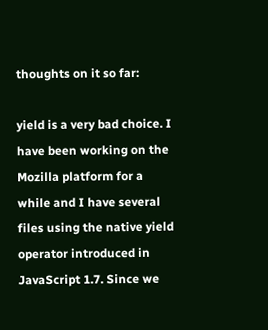thoughts on it so far:

yield is a very bad choice. I have been working on the Mozilla platform for a while and I have several files using the native yield operator introduced in JavaScript 1.7. Since we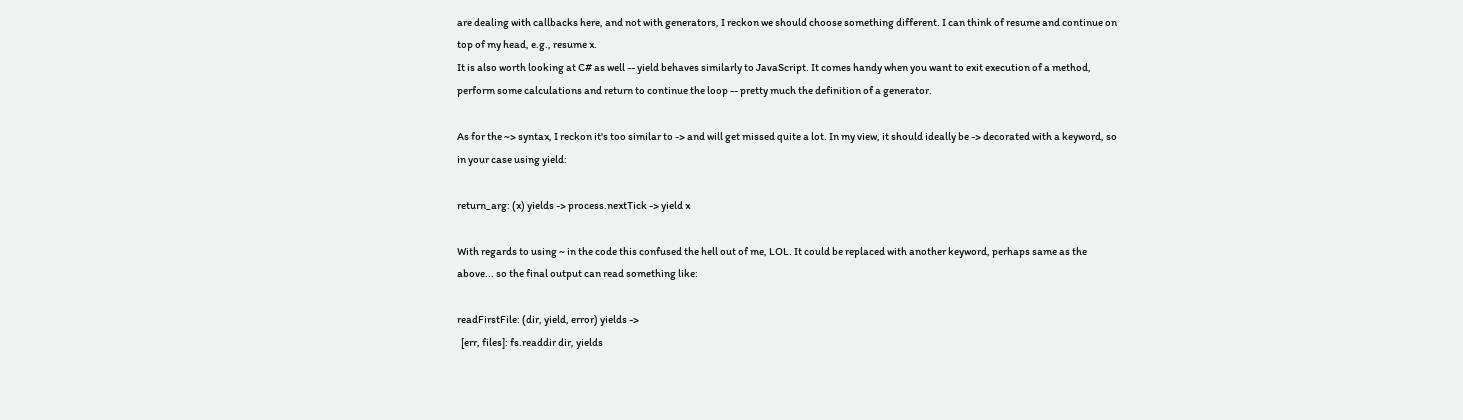are dealing with callbacks here, and not with generators, I reckon we should choose something different. I can think of resume and continue on top of my head, e.g., resume x.
It is also worth looking at C# as well -- yield behaves similarly to JavaScript. It comes handy when you want to exit execution of a method, perform some calculations and return to continue the loop -- pretty much the definition of a generator.

As for the ~> syntax, I reckon it's too similar to -> and will get missed quite a lot. In my view, it should ideally be -> decorated with a keyword, so in your case using yield:

return_arg: (x) yields -> process.nextTick -> yield x

With regards to using ~ in the code this confused the hell out of me, LOL. It could be replaced with another keyword, perhaps same as the above... so the final output can read something like:

readFirstFile: (dir, yield, error) yields ->
  [err, files]: fs.readdir dir, yields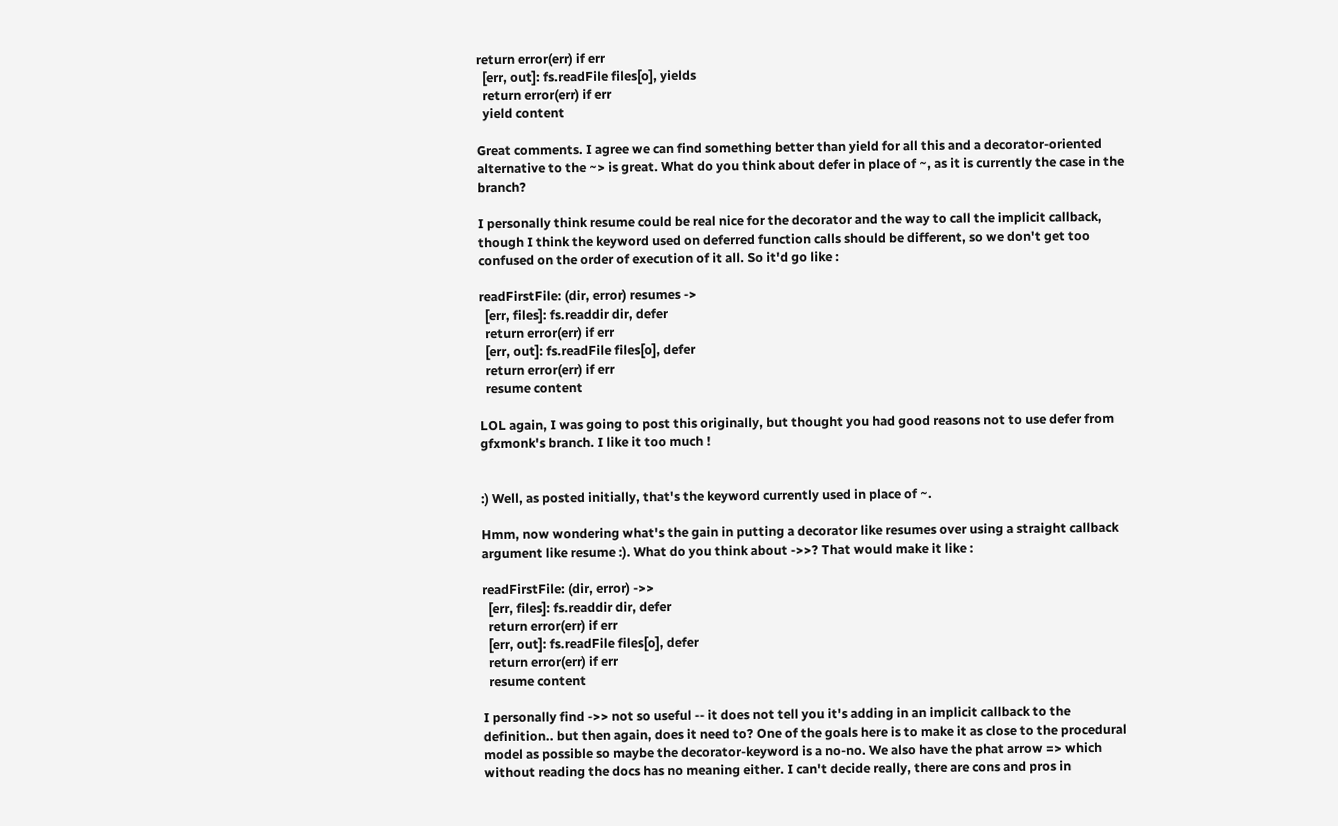return error(err) if err
  [err, out]: fs.readFile files[o], yields
  return error(err) if err
  yield content

Great comments. I agree we can find something better than yield for all this and a decorator-oriented alternative to the ~> is great. What do you think about defer in place of ~, as it is currently the case in the branch?

I personally think resume could be real nice for the decorator and the way to call the implicit callback, though I think the keyword used on deferred function calls should be different, so we don't get too confused on the order of execution of it all. So it'd go like :

readFirstFile: (dir, error) resumes ->
  [err, files]: fs.readdir dir, defer
  return error(err) if err
  [err, out]: fs.readFile files[o], defer
  return error(err) if err
  resume content

LOL again, I was going to post this originally, but thought you had good reasons not to use defer from gfxmonk's branch. I like it too much !


:) Well, as posted initially, that's the keyword currently used in place of ~.

Hmm, now wondering what's the gain in putting a decorator like resumes over using a straight callback argument like resume :). What do you think about ->>? That would make it like :

readFirstFile: (dir, error) ->>
  [err, files]: fs.readdir dir, defer
  return error(err) if err
  [err, out]: fs.readFile files[o], defer
  return error(err) if err
  resume content

I personally find ->> not so useful -- it does not tell you it's adding in an implicit callback to the definition.. but then again, does it need to? One of the goals here is to make it as close to the procedural model as possible so maybe the decorator-keyword is a no-no. We also have the phat arrow => which without reading the docs has no meaning either. I can't decide really, there are cons and pros in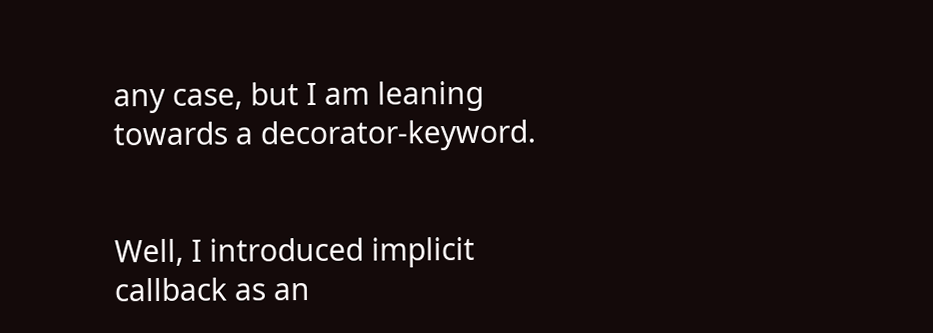any case, but I am leaning towards a decorator-keyword.


Well, I introduced implicit callback as an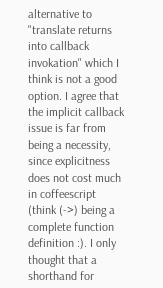alternative to "translate returns into callback invokation" which I think is not a good option. I agree that the implicit callback issue is far from being a necessity, since explicitness does not cost much in coffeescript (think (->) being a complete function definition :). I only thought that a shorthand for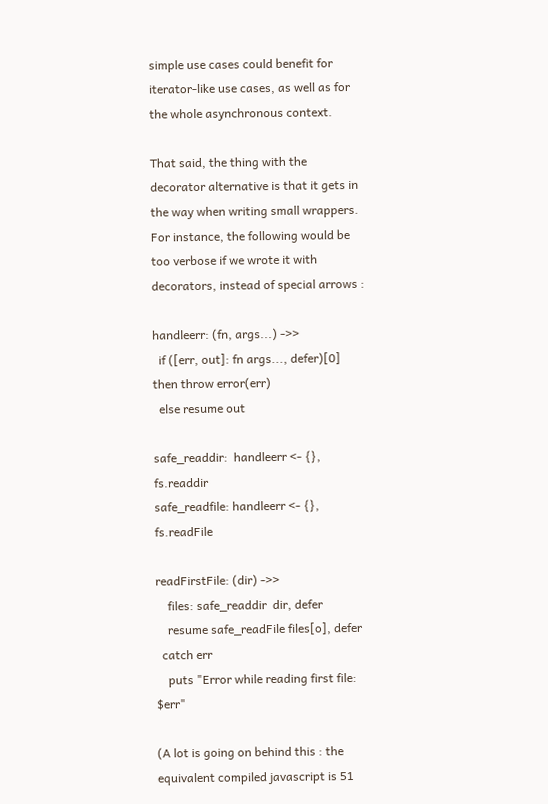simple use cases could benefit for iterator-like use cases, as well as for the whole asynchronous context.

That said, the thing with the decorator alternative is that it gets in the way when writing small wrappers. For instance, the following would be too verbose if we wrote it with decorators, instead of special arrows :

handleerr: (fn, args...) ->>
  if ([err, out]: fn args..., defer)[0] then throw error(err)
  else resume out

safe_readdir:  handleerr <- {}, fs.readdir
safe_readfile: handleerr <- {}, fs.readFile

readFirstFile: (dir) ->>
    files: safe_readdir  dir, defer
    resume safe_readFile files[o], defer
  catch err
    puts "Error while reading first file: $err"

(A lot is going on behind this : the equivalent compiled javascript is 51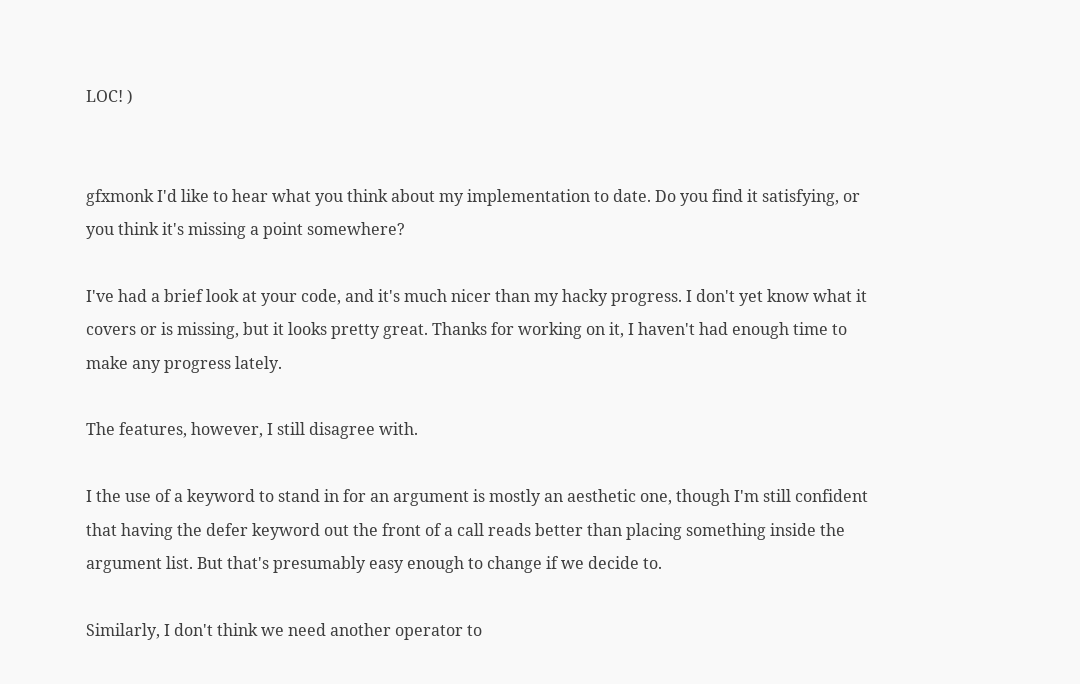LOC! )


gfxmonk I'd like to hear what you think about my implementation to date. Do you find it satisfying, or you think it's missing a point somewhere?

I've had a brief look at your code, and it's much nicer than my hacky progress. I don't yet know what it covers or is missing, but it looks pretty great. Thanks for working on it, I haven't had enough time to make any progress lately.

The features, however, I still disagree with.

I the use of a keyword to stand in for an argument is mostly an aesthetic one, though I'm still confident that having the defer keyword out the front of a call reads better than placing something inside the argument list. But that's presumably easy enough to change if we decide to.

Similarly, I don't think we need another operator to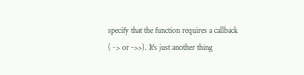specify that the function requires a callback (~> or ->>). It's just another thing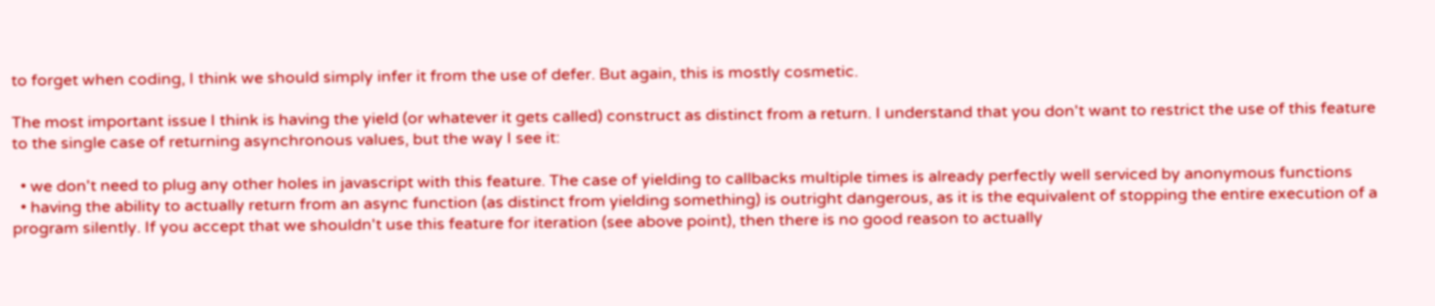to forget when coding, I think we should simply infer it from the use of defer. But again, this is mostly cosmetic.

The most important issue I think is having the yield (or whatever it gets called) construct as distinct from a return. I understand that you don't want to restrict the use of this feature to the single case of returning asynchronous values, but the way I see it:

  • we don't need to plug any other holes in javascript with this feature. The case of yielding to callbacks multiple times is already perfectly well serviced by anonymous functions
  • having the ability to actually return from an async function (as distinct from yielding something) is outright dangerous, as it is the equivalent of stopping the entire execution of a program silently. If you accept that we shouldn't use this feature for iteration (see above point), then there is no good reason to actually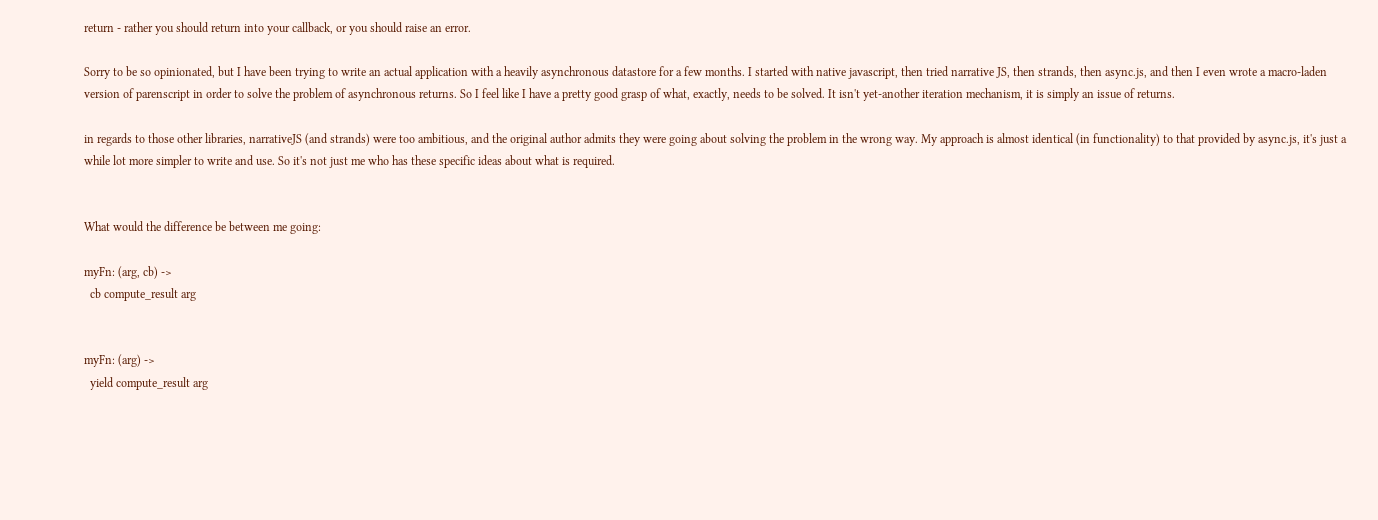return - rather you should return into your callback, or you should raise an error.

Sorry to be so opinionated, but I have been trying to write an actual application with a heavily asynchronous datastore for a few months. I started with native javascript, then tried narrative JS, then strands, then async.js, and then I even wrote a macro-laden version of parenscript in order to solve the problem of asynchronous returns. So I feel like I have a pretty good grasp of what, exactly, needs to be solved. It isn't yet-another iteration mechanism, it is simply an issue of returns.

in regards to those other libraries, narrativeJS (and strands) were too ambitious, and the original author admits they were going about solving the problem in the wrong way. My approach is almost identical (in functionality) to that provided by async.js, it's just a while lot more simpler to write and use. So it's not just me who has these specific ideas about what is required.


What would the difference be between me going:

myFn: (arg, cb) ->
  cb compute_result arg


myFn: (arg) ->
  yield compute_result arg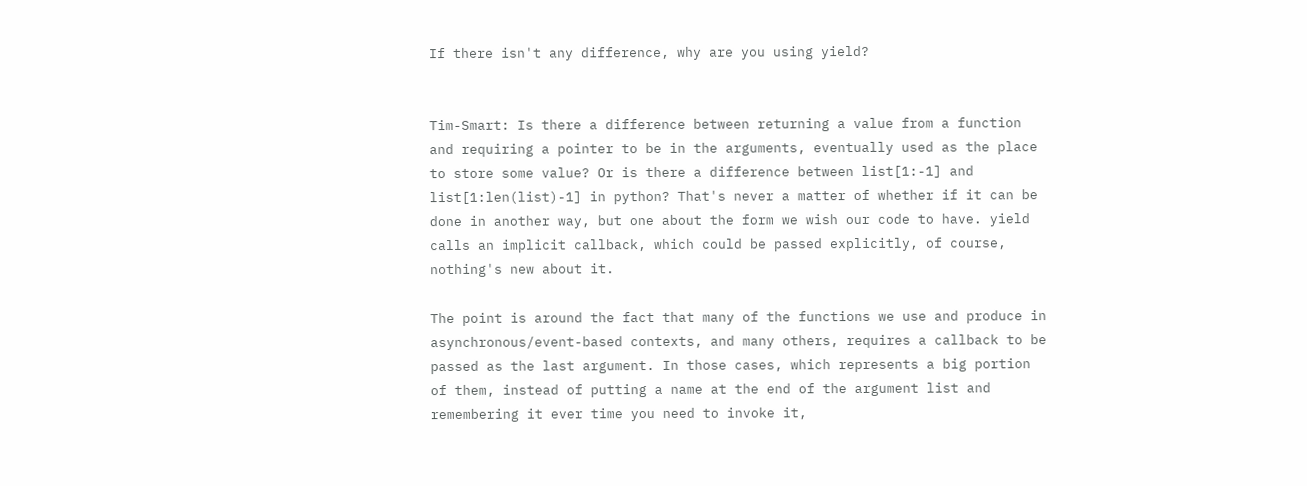If there isn't any difference, why are you using yield?


Tim-Smart: Is there a difference between returning a value from a function and requiring a pointer to be in the arguments, eventually used as the place to store some value? Or is there a difference between list[1:-1] and list[1:len(list)-1] in python? That's never a matter of whether if it can be done in another way, but one about the form we wish our code to have. yield calls an implicit callback, which could be passed explicitly, of course, nothing's new about it.

The point is around the fact that many of the functions we use and produce in asynchronous/event-based contexts, and many others, requires a callback to be passed as the last argument. In those cases, which represents a big portion of them, instead of putting a name at the end of the argument list and remembering it ever time you need to invoke it,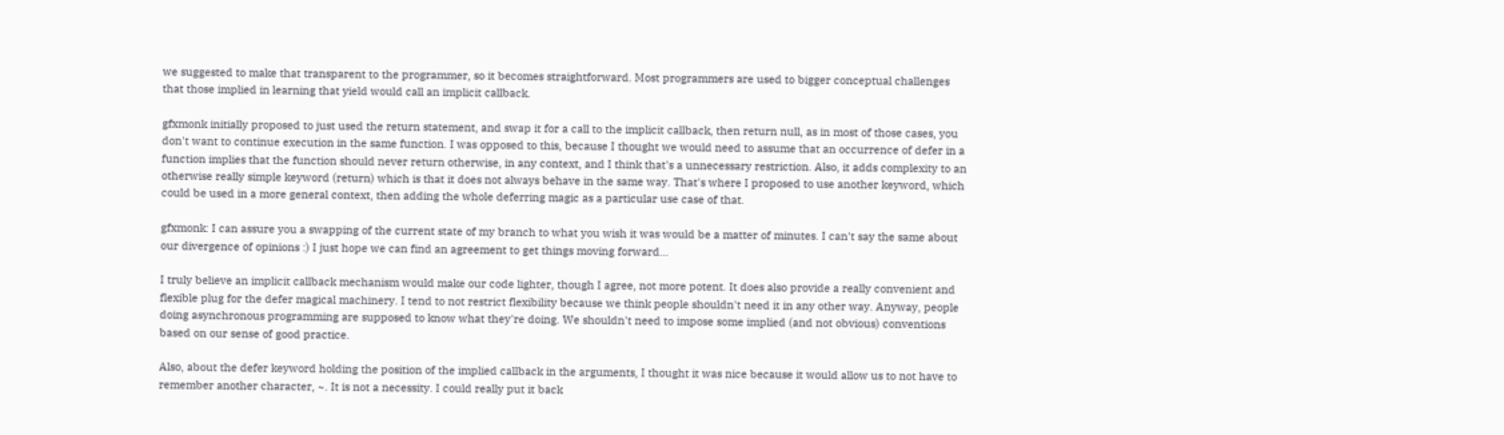we suggested to make that transparent to the programmer, so it becomes straightforward. Most programmers are used to bigger conceptual challenges that those implied in learning that yield would call an implicit callback.

gfxmonk initially proposed to just used the return statement, and swap it for a call to the implicit callback, then return null, as in most of those cases, you don't want to continue execution in the same function. I was opposed to this, because I thought we would need to assume that an occurrence of defer in a function implies that the function should never return otherwise, in any context, and I think that's a unnecessary restriction. Also, it adds complexity to an otherwise really simple keyword (return) which is that it does not always behave in the same way. That's where I proposed to use another keyword, which could be used in a more general context, then adding the whole deferring magic as a particular use case of that.

gfxmonk: I can assure you a swapping of the current state of my branch to what you wish it was would be a matter of minutes. I can't say the same about our divergence of opinions :) I just hope we can find an agreement to get things moving forward...

I truly believe an implicit callback mechanism would make our code lighter, though I agree, not more potent. It does also provide a really convenient and flexible plug for the defer magical machinery. I tend to not restrict flexibility because we think people shouldn't need it in any other way. Anyway, people doing asynchronous programming are supposed to know what they're doing. We shouldn't need to impose some implied (and not obvious) conventions based on our sense of good practice.

Also, about the defer keyword holding the position of the implied callback in the arguments, I thought it was nice because it would allow us to not have to remember another character, ~. It is not a necessity. I could really put it back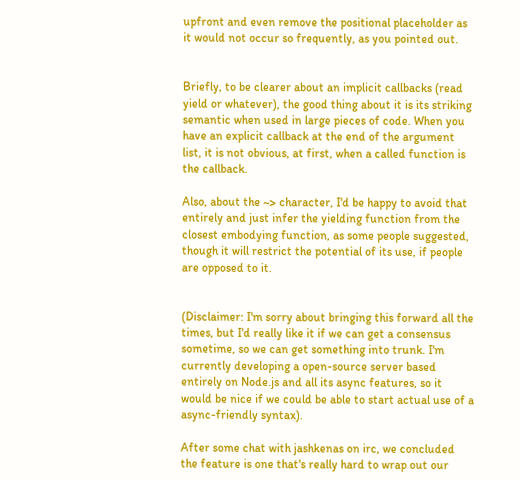upfront and even remove the positional placeholder as it would not occur so frequently, as you pointed out.


Briefly, to be clearer about an implicit callbacks (read yield or whatever), the good thing about it is its striking semantic when used in large pieces of code. When you have an explicit callback at the end of the argument list, it is not obvious, at first, when a called function is the callback.

Also, about the ~> character, I'd be happy to avoid that entirely and just infer the yielding function from the closest embodying function, as some people suggested, though it will restrict the potential of its use, if people are opposed to it.


(Disclaimer: I'm sorry about bringing this forward all the times, but I'd really like it if we can get a consensus sometime, so we can get something into trunk. I'm currently developing a open-source server based entirely on Node.js and all its async features, so it would be nice if we could be able to start actual use of a async-friendly syntax).

After some chat with jashkenas on irc, we concluded the feature is one that's really hard to wrap out our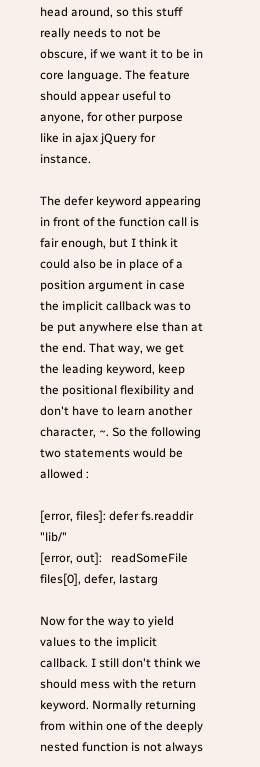head around, so this stuff really needs to not be obscure, if we want it to be in core language. The feature should appear useful to anyone, for other purpose like in ajax jQuery for instance.

The defer keyword appearing in front of the function call is fair enough, but I think it could also be in place of a position argument in case the implicit callback was to be put anywhere else than at the end. That way, we get the leading keyword, keep the positional flexibility and don't have to learn another character, ~. So the following two statements would be allowed :

[error, files]: defer fs.readdir "lib/"
[error, out]:   readSomeFile files[0], defer, lastarg

Now for the way to yield values to the implicit callback. I still don't think we should mess with the return keyword. Normally returning from within one of the deeply nested function is not always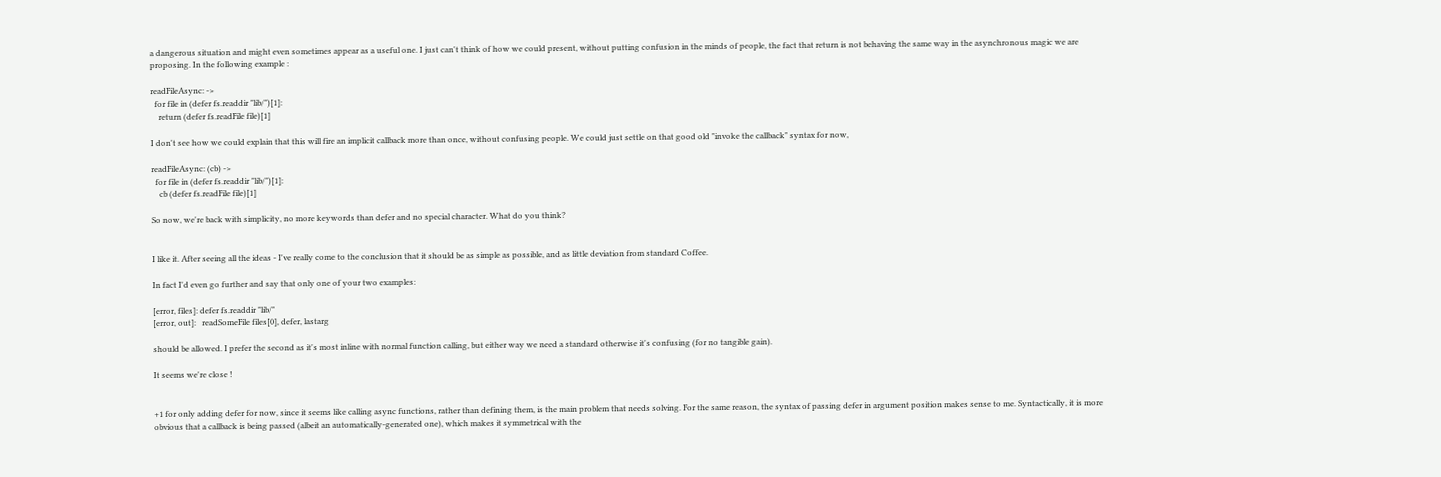a dangerous situation and might even sometimes appear as a useful one. I just can't think of how we could present, without putting confusion in the minds of people, the fact that return is not behaving the same way in the asynchronous magic we are proposing. In the following example :

readFileAsync: ->
  for file in (defer fs.readdir "lib/")[1]:
    return (defer fs.readFile file)[1]

I don't see how we could explain that this will fire an implicit callback more than once, without confusing people. We could just settle on that good old "invoke the callback" syntax for now,

readFileAsync: (cb) ->
  for file in (defer fs.readdir "lib/")[1]:
    cb (defer fs.readFile file)[1]

So now, we're back with simplicity, no more keywords than defer and no special character. What do you think?


I like it. After seeing all the ideas - I've really come to the conclusion that it should be as simple as possible, and as little deviation from standard Coffee.

In fact I'd even go further and say that only one of your two examples:

[error, files]: defer fs.readdir "lib/"
[error, out]:   readSomeFile files[0], defer, lastarg

should be allowed. I prefer the second as it's most inline with normal function calling, but either way we need a standard otherwise it's confusing (for no tangible gain).

It seems we're close !


+1 for only adding defer for now, since it seems like calling async functions, rather than defining them, is the main problem that needs solving. For the same reason, the syntax of passing defer in argument position makes sense to me. Syntactically, it is more obvious that a callback is being passed (albeit an automatically-generated one), which makes it symmetrical with the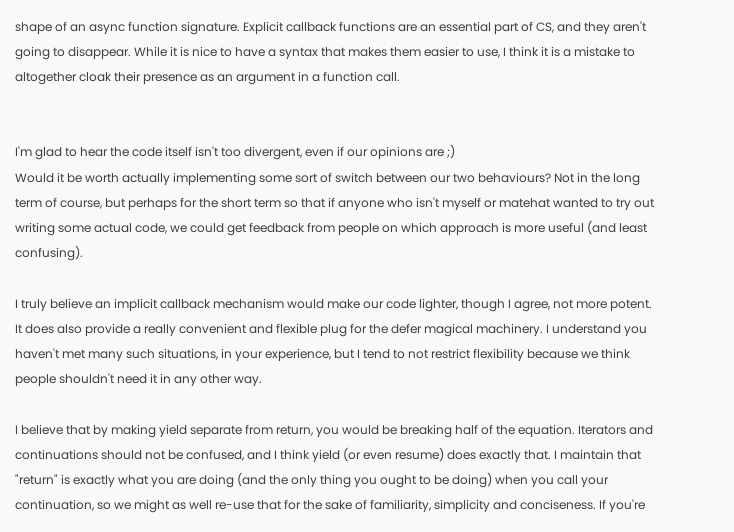shape of an async function signature. Explicit callback functions are an essential part of CS, and they aren't going to disappear. While it is nice to have a syntax that makes them easier to use, I think it is a mistake to altogether cloak their presence as an argument in a function call.


I'm glad to hear the code itself isn't too divergent, even if our opinions are ;)
Would it be worth actually implementing some sort of switch between our two behaviours? Not in the long term of course, but perhaps for the short term so that if anyone who isn't myself or matehat wanted to try out writing some actual code, we could get feedback from people on which approach is more useful (and least confusing).

I truly believe an implicit callback mechanism would make our code lighter, though I agree, not more potent. It does also provide a really convenient and flexible plug for the defer magical machinery. I understand you haven't met many such situations, in your experience, but I tend to not restrict flexibility because we think people shouldn't need it in any other way.

I believe that by making yield separate from return, you would be breaking half of the equation. Iterators and continuations should not be confused, and I think yield (or even resume) does exactly that. I maintain that "return" is exactly what you are doing (and the only thing you ought to be doing) when you call your continuation, so we might as well re-use that for the sake of familiarity, simplicity and conciseness. If you're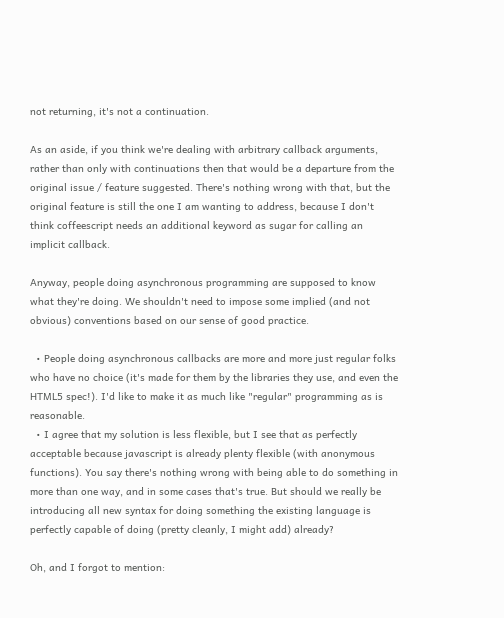not returning, it's not a continuation.

As an aside, if you think we're dealing with arbitrary callback arguments, rather than only with continuations then that would be a departure from the original issue / feature suggested. There's nothing wrong with that, but the original feature is still the one I am wanting to address, because I don't think coffeescript needs an additional keyword as sugar for calling an implicit callback.

Anyway, people doing asynchronous programming are supposed to know what they're doing. We shouldn't need to impose some implied (and not obvious) conventions based on our sense of good practice.

  • People doing asynchronous callbacks are more and more just regular folks who have no choice (it's made for them by the libraries they use, and even the HTML5 spec!). I'd like to make it as much like "regular" programming as is reasonable.
  • I agree that my solution is less flexible, but I see that as perfectly acceptable because javascript is already plenty flexible (with anonymous functions). You say there's nothing wrong with being able to do something in more than one way, and in some cases that's true. But should we really be introducing all new syntax for doing something the existing language is perfectly capable of doing (pretty cleanly, I might add) already?

Oh, and I forgot to mention: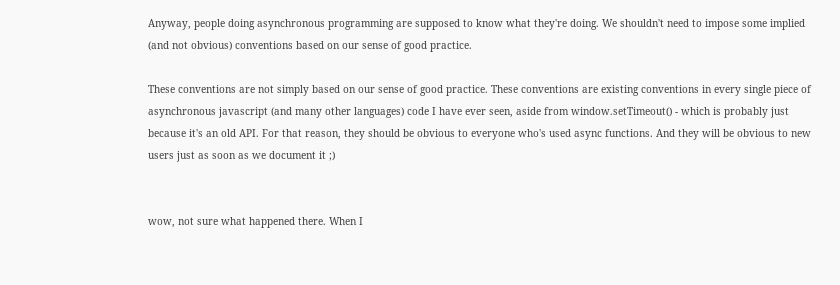Anyway, people doing asynchronous programming are supposed to know what they're doing. We shouldn't need to impose some implied (and not obvious) conventions based on our sense of good practice.

These conventions are not simply based on our sense of good practice. These conventions are existing conventions in every single piece of asynchronous javascript (and many other languages) code I have ever seen, aside from window.setTimeout() - which is probably just because it's an old API. For that reason, they should be obvious to everyone who's used async functions. And they will be obvious to new users just as soon as we document it ;)


wow, not sure what happened there. When I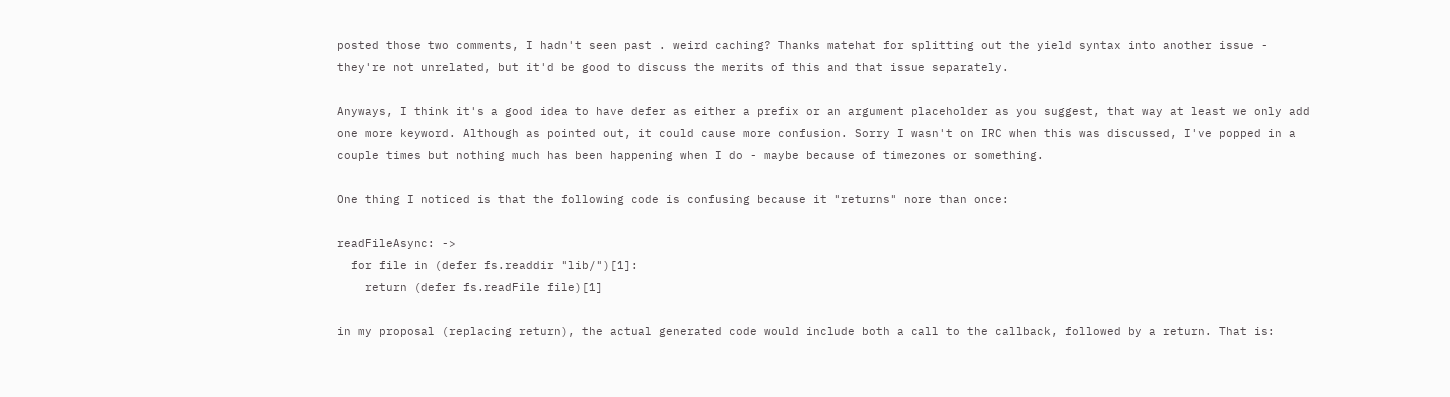posted those two comments, I hadn't seen past . weird caching? Thanks matehat for splitting out the yield syntax into another issue - they're not unrelated, but it'd be good to discuss the merits of this and that issue separately.

Anyways, I think it's a good idea to have defer as either a prefix or an argument placeholder as you suggest, that way at least we only add one more keyword. Although as pointed out, it could cause more confusion. Sorry I wasn't on IRC when this was discussed, I've popped in a couple times but nothing much has been happening when I do - maybe because of timezones or something.

One thing I noticed is that the following code is confusing because it "returns" nore than once:

readFileAsync: ->
  for file in (defer fs.readdir "lib/")[1]:
    return (defer fs.readFile file)[1]

in my proposal (replacing return), the actual generated code would include both a call to the callback, followed by a return. That is: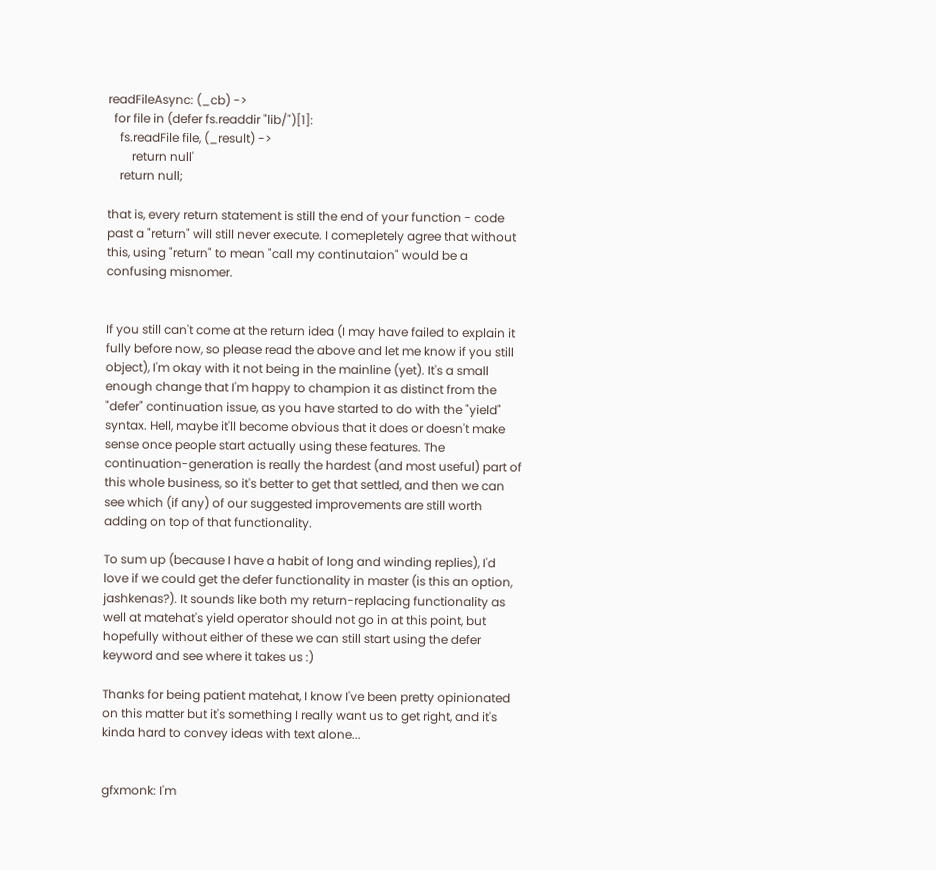readFileAsync: (_cb) ->
  for file in (defer fs.readdir "lib/")[1]:
    fs.readFile file, (_result) ->
        return null'
    return null;

that is, every return statement is still the end of your function - code past a "return" will still never execute. I comepletely agree that without this, using "return" to mean "call my continutaion" would be a confusing misnomer.


If you still can't come at the return idea (I may have failed to explain it fully before now, so please read the above and let me know if you still object), I'm okay with it not being in the mainline (yet). It's a small enough change that I'm happy to champion it as distinct from the "defer" continuation issue, as you have started to do with the "yield" syntax. Hell, maybe it'll become obvious that it does or doesn't make sense once people start actually using these features. The continuation-generation is really the hardest (and most useful) part of this whole business, so it's better to get that settled, and then we can see which (if any) of our suggested improvements are still worth adding on top of that functionality.

To sum up (because I have a habit of long and winding replies), I'd love if we could get the defer functionality in master (is this an option, jashkenas?). It sounds like both my return-replacing functionality as well at matehat's yield operator should not go in at this point, but hopefully without either of these we can still start using the defer keyword and see where it takes us :)

Thanks for being patient matehat, I know I've been pretty opinionated on this matter but it's something I really want us to get right, and it's kinda hard to convey ideas with text alone...


gfxmonk: I'm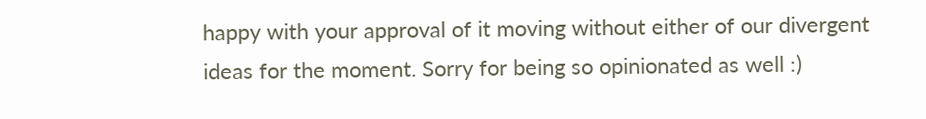happy with your approval of it moving without either of our divergent ideas for the moment. Sorry for being so opinionated as well :)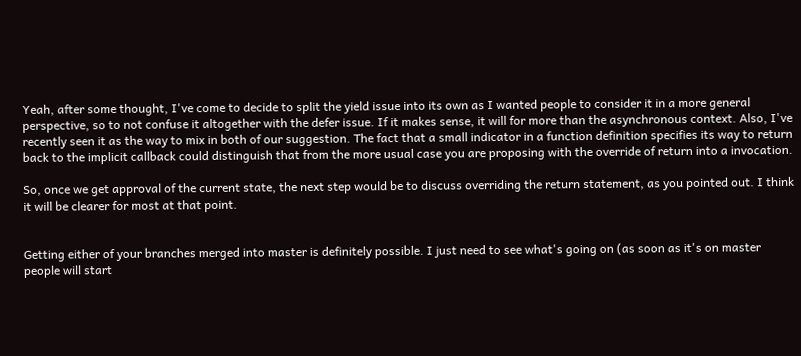Yeah, after some thought, I've come to decide to split the yield issue into its own as I wanted people to consider it in a more general perspective, so to not confuse it altogether with the defer issue. If it makes sense, it will for more than the asynchronous context. Also, I've recently seen it as the way to mix in both of our suggestion. The fact that a small indicator in a function definition specifies its way to return back to the implicit callback could distinguish that from the more usual case you are proposing with the override of return into a invocation.

So, once we get approval of the current state, the next step would be to discuss overriding the return statement, as you pointed out. I think it will be clearer for most at that point.


Getting either of your branches merged into master is definitely possible. I just need to see what's going on (as soon as it's on master people will start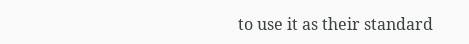to use it as their standard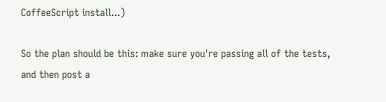CoffeeScript install...)

So the plan should be this: make sure you're passing all of the tests, and then post a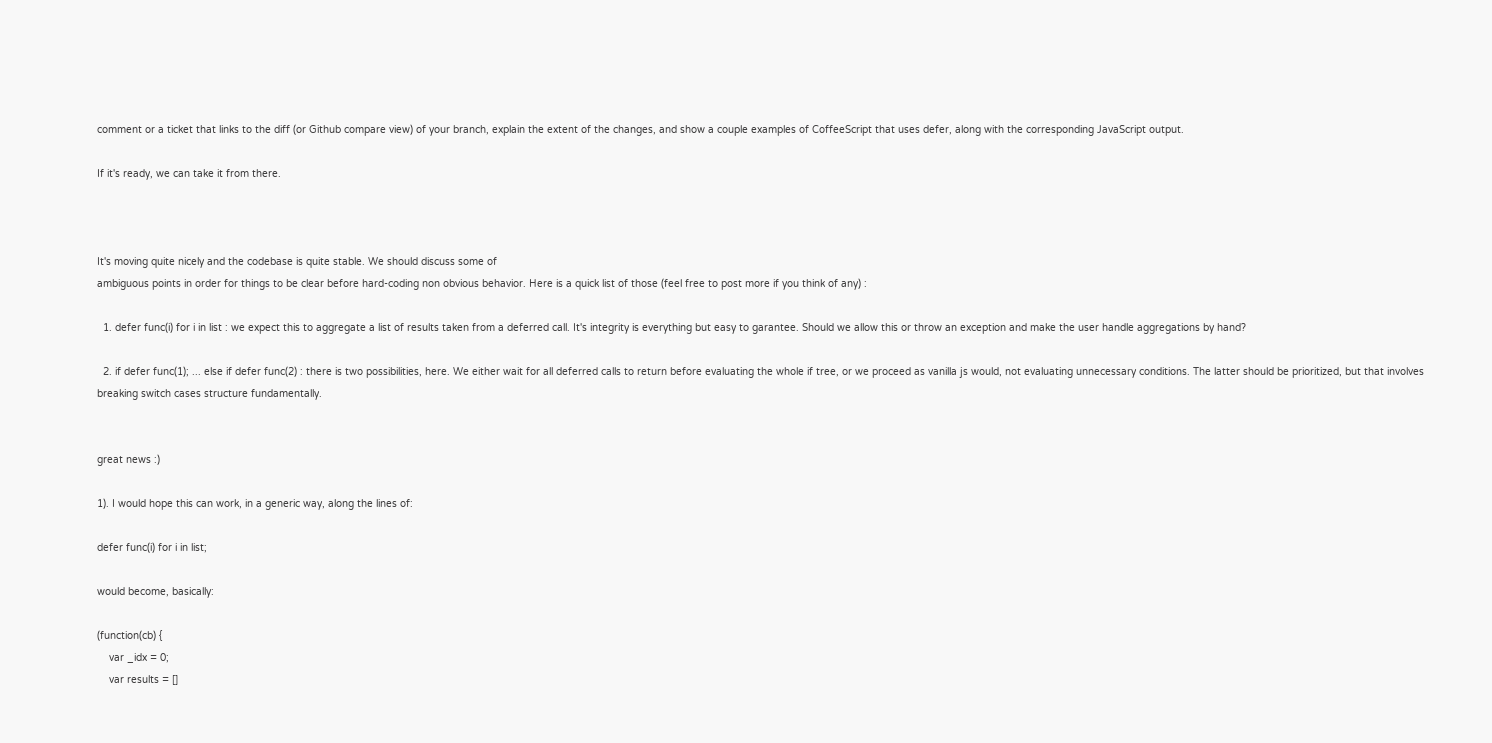comment or a ticket that links to the diff (or Github compare view) of your branch, explain the extent of the changes, and show a couple examples of CoffeeScript that uses defer, along with the corresponding JavaScript output.

If it's ready, we can take it from there.



It's moving quite nicely and the codebase is quite stable. We should discuss some of
ambiguous points in order for things to be clear before hard-coding non obvious behavior. Here is a quick list of those (feel free to post more if you think of any) :

  1. defer func(i) for i in list : we expect this to aggregate a list of results taken from a deferred call. It's integrity is everything but easy to garantee. Should we allow this or throw an exception and make the user handle aggregations by hand?

  2. if defer func(1); ... else if defer func(2) : there is two possibilities, here. We either wait for all deferred calls to return before evaluating the whole if tree, or we proceed as vanilla js would, not evaluating unnecessary conditions. The latter should be prioritized, but that involves breaking switch cases structure fundamentally.


great news :)

1). I would hope this can work, in a generic way, along the lines of:

defer func(i) for i in list;

would become, basically:

(function(cb) {
    var _idx = 0;
    var results = []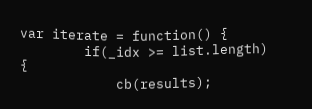var iterate = function() {
        if(_idx >= list.length) {
            cb(results);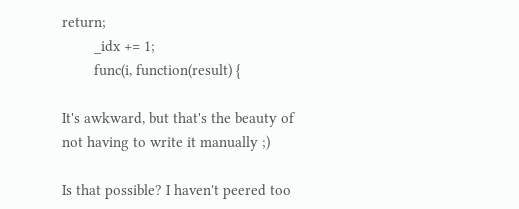return;
        _idx += 1;
        func(i, function(result) {

It's awkward, but that's the beauty of not having to write it manually ;)

Is that possible? I haven't peered too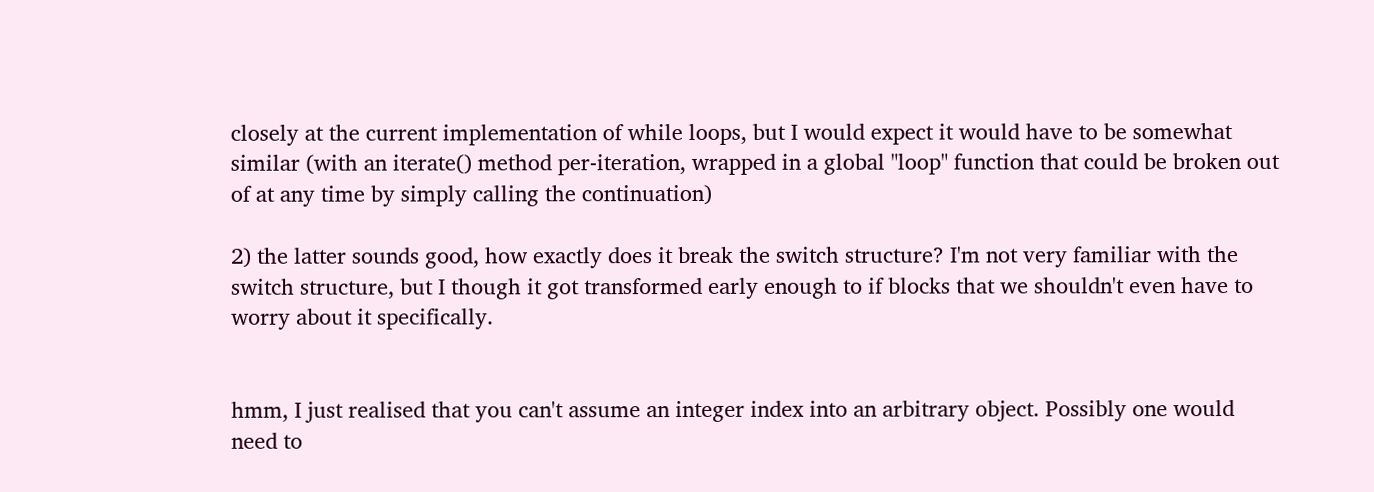closely at the current implementation of while loops, but I would expect it would have to be somewhat similar (with an iterate() method per-iteration, wrapped in a global "loop" function that could be broken out of at any time by simply calling the continuation)

2) the latter sounds good, how exactly does it break the switch structure? I'm not very familiar with the switch structure, but I though it got transformed early enough to if blocks that we shouldn't even have to worry about it specifically.


hmm, I just realised that you can't assume an integer index into an arbitrary object. Possibly one would need to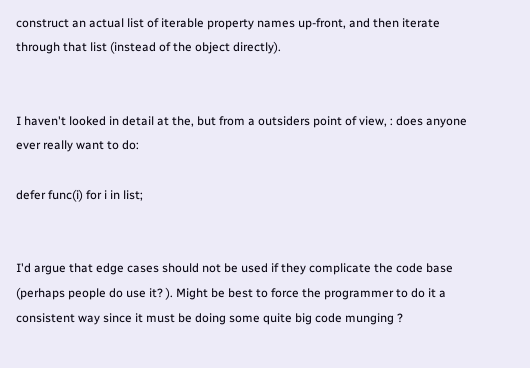construct an actual list of iterable property names up-front, and then iterate through that list (instead of the object directly).


I haven't looked in detail at the, but from a outsiders point of view, : does anyone ever really want to do:

defer func(i) for i in list;


I'd argue that edge cases should not be used if they complicate the code base (perhaps people do use it? ). Might be best to force the programmer to do it a consistent way since it must be doing some quite big code munging ?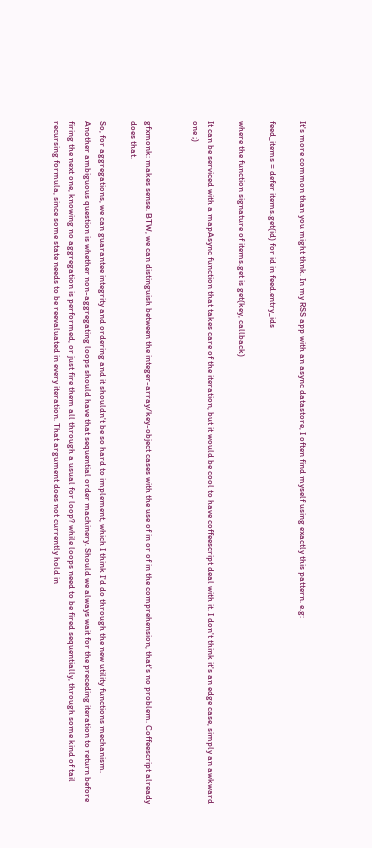It's more common than you might thnk. In my RSS app with an async datastore, I often find myself using exactly this pattern. e.g:

feed_items = defer items.get(id) for id in feed.entry_ids

where the function signature of items.get is get(key, callback)

It can be serviced with a mapAsync function that takes care of the iteration, but it would be cool to have coffeescript deal with it. I don't think it's an edge case, simply an awkward one ;)


gfxmonk: makes sense. BTW, we can distinguish between the integer-array/key-object cases with the use of in or of in the comprehension, that's no problem. Coffeescript already does that.

So, for aggregations, we can guarantee integrity and ordering and it shouldn't be so hard to implement, which I think I'd do through the new utility functions mechanism. Another ambiguous question is whether non-aggregating loops should have that sequential order machinery. Should we always wait for the preceding iteration to return before firing the next one, knowing no aggregation is performed, or just fire them all through a usual for loop? while loops need to be fired sequentially, through some kind of tail recursing formula, since some state needs to be reevaluated in every iteration. That argument does not currently hold in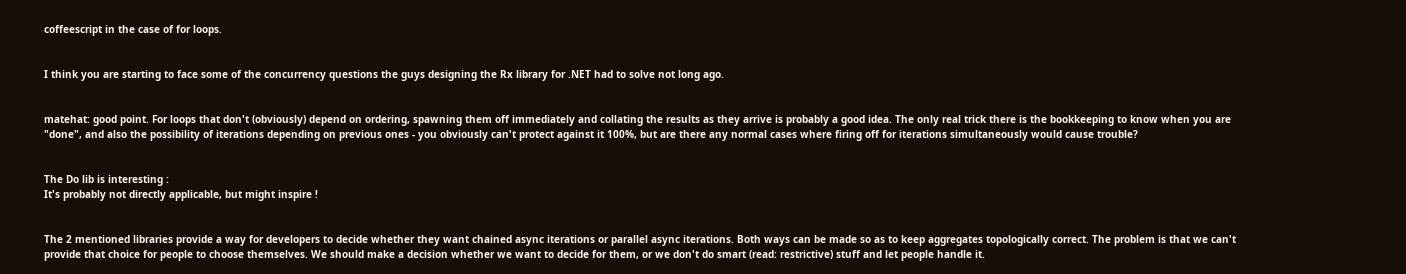coffeescript in the case of for loops.


I think you are starting to face some of the concurrency questions the guys designing the Rx library for .NET had to solve not long ago.


matehat: good point. For loops that don't (obviously) depend on ordering, spawning them off immediately and collating the results as they arrive is probably a good idea. The only real trick there is the bookkeeping to know when you are "done", and also the possibility of iterations depending on previous ones - you obviously can't protect against it 100%, but are there any normal cases where firing off for iterations simultaneously would cause trouble?


The Do lib is interesting :
It's probably not directly applicable, but might inspire !


The 2 mentioned libraries provide a way for developers to decide whether they want chained async iterations or parallel async iterations. Both ways can be made so as to keep aggregates topologically correct. The problem is that we can't provide that choice for people to choose themselves. We should make a decision whether we want to decide for them, or we don't do smart (read: restrictive) stuff and let people handle it.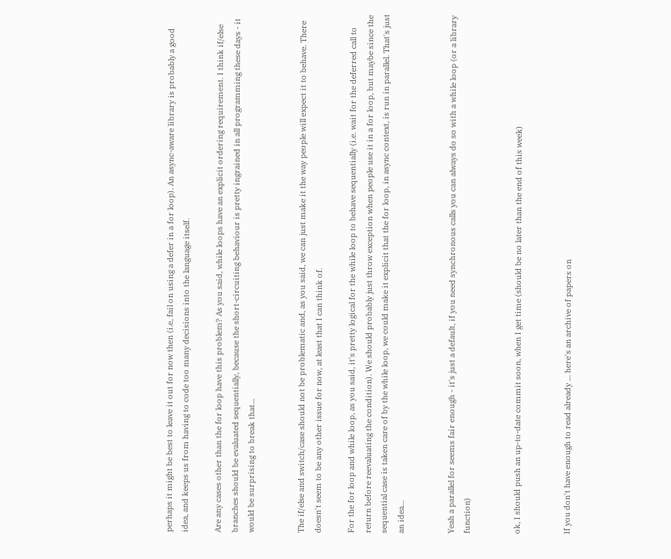perhaps it might be best to leave it out for now then (i.e, fail on using a defer in a for loop). An async-aware library is probably a good idea, and keeps us from having to code too many decisions into the language itself.

Are any cases other than the for loop have this problem? As you said, while loops have an explicit ordering requirement. I think if/else branches should be evaluated sequentially, because the short-circuiting behaviour is pretty ingrained in all programming these days - it would be surprising to break that...


The if/else and switch/case should not be problematic and, as you said, we can just make it the way people will expect it to behave. There doesn't seem to be any other issue for now, at least that I can think of.

For the for loop and while loop, as you said, it's pretty logical for the while loop to behave sequentially (i.e. wait for the deferred call to return before reevaluating the condition). We should probably just throw exception when people use it in a for loop, but maybe since the sequential case is taken care of by the while loop, we could make it explicit that the for loop, in async context, is run in parallel. That's just an idea...


Yeah a parallel for seems fair enough - it's just a default, if you need synchronous calls you can always do so with a while loop (or a library function)


ok, I should push an up-to-date commit soon, when I get time (should be no later than the end of this week)


If you don't have enough to read already ... here's an archive of papers on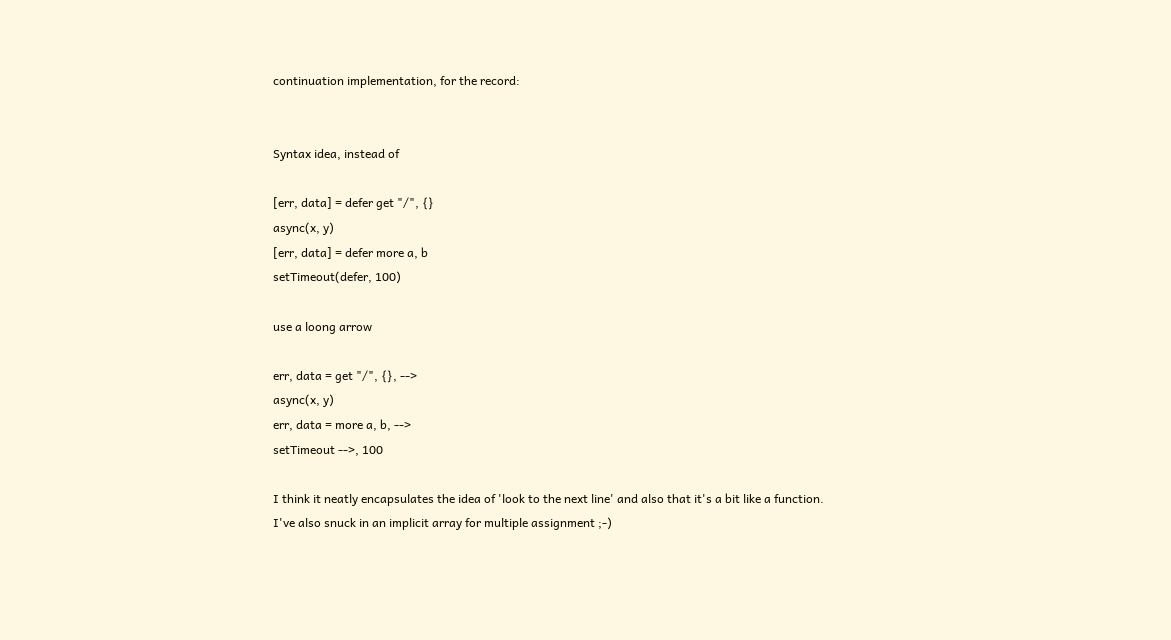continuation implementation, for the record:


Syntax idea, instead of

[err, data] = defer get "/", {}
async(x, y)
[err, data] = defer more a, b
setTimeout(defer, 100)

use a loong arrow

err, data = get "/", {}, -->
async(x, y)
err, data = more a, b, -->
setTimeout -->, 100

I think it neatly encapsulates the idea of 'look to the next line' and also that it's a bit like a function. I've also snuck in an implicit array for multiple assignment ;-)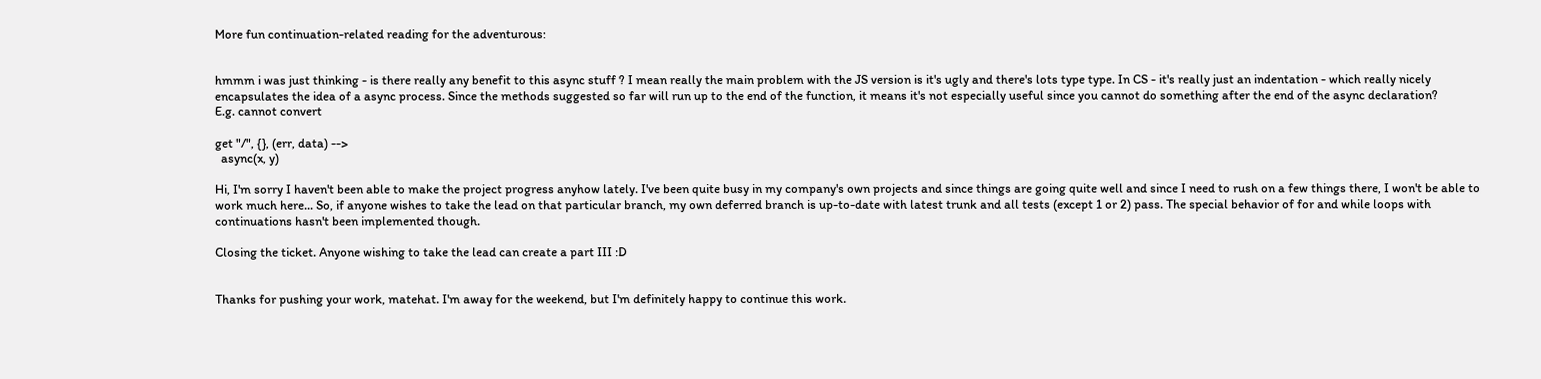More fun continuation-related reading for the adventurous:


hmmm i was just thinking - is there really any benefit to this async stuff ? I mean really the main problem with the JS version is it's ugly and there's lots type type. In CS - it's really just an indentation - which really nicely encapsulates the idea of a async process. Since the methods suggested so far will run up to the end of the function, it means it's not especially useful since you cannot do something after the end of the async declaration?
E.g. cannot convert

get "/", {}, (err, data) -->
  async(x, y)

Hi, I'm sorry I haven't been able to make the project progress anyhow lately. I've been quite busy in my company's own projects and since things are going quite well and since I need to rush on a few things there, I won't be able to work much here... So, if anyone wishes to take the lead on that particular branch, my own deferred branch is up-to-date with latest trunk and all tests (except 1 or 2) pass. The special behavior of for and while loops with continuations hasn't been implemented though.

Closing the ticket. Anyone wishing to take the lead can create a part III :D


Thanks for pushing your work, matehat. I'm away for the weekend, but I'm definitely happy to continue this work.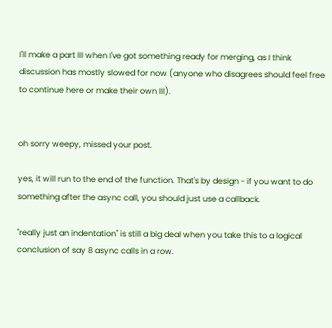I'll make a part III when I've got something ready for merging, as I think discussion has mostly slowed for now (anyone who disagrees should feel free to continue here or make their own III).


oh sorry weepy, missed your post.

yes, it will run to the end of the function. That's by design - if you want to do something after the async call, you should just use a callback.

"really just an indentation" is still a big deal when you take this to a logical conclusion of say 8 async calls in a row.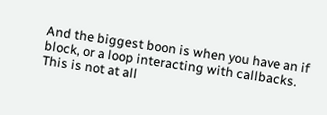And the biggest boon is when you have an if block, or a loop interacting with callbacks. This is not at all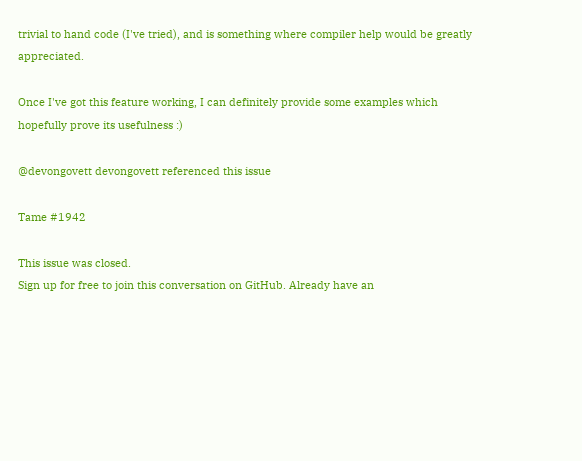trivial to hand code (I've tried), and is something where compiler help would be greatly appreciated.

Once I've got this feature working, I can definitely provide some examples which hopefully prove its usefulness :)

@devongovett devongovett referenced this issue

Tame #1942

This issue was closed.
Sign up for free to join this conversation on GitHub. Already have an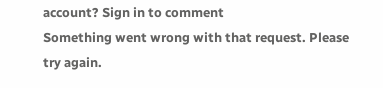account? Sign in to comment
Something went wrong with that request. Please try again.